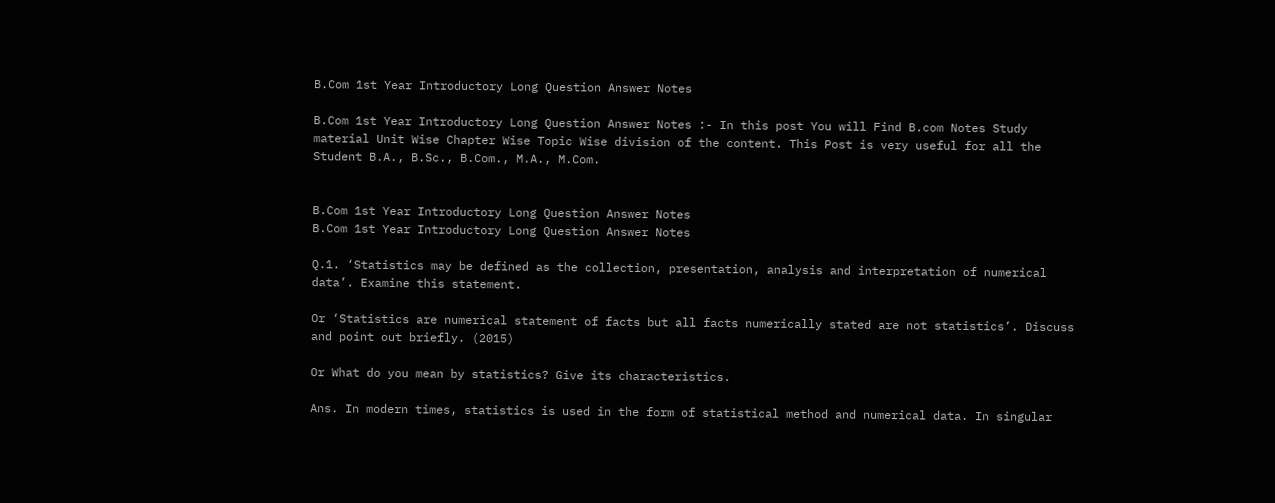B.Com 1st Year Introductory Long Question Answer Notes

B.Com 1st Year Introductory Long Question Answer Notes :- In this post You will Find B.com Notes Study material Unit Wise Chapter Wise Topic Wise division of the content. This Post is very useful for all the Student B.A., B.Sc., B.Com., M.A., M.Com.


B.Com 1st Year Introductory Long Question Answer Notes
B.Com 1st Year Introductory Long Question Answer Notes

Q.1. ‘Statistics may be defined as the collection, presentation, analysis and interpretation of numerical data’. Examine this statement.

Or ‘Statistics are numerical statement of facts but all facts numerically stated are not statistics’. Discuss and point out briefly. (2015)

Or What do you mean by statistics? Give its characteristics.

Ans. In modern times, statistics is used in the form of statistical method and numerical data. In singular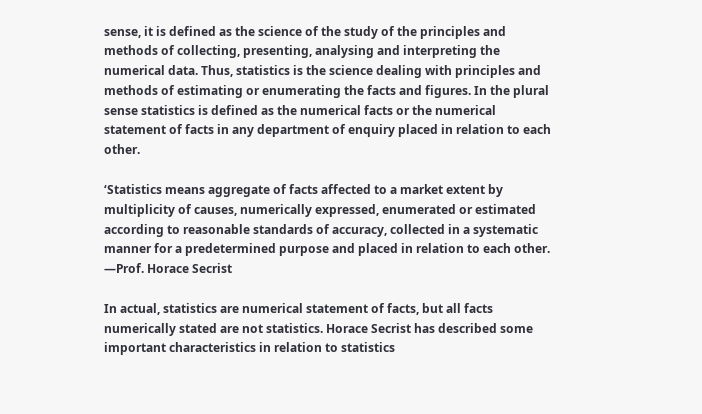sense, it is defined as the science of the study of the principles and methods of collecting, presenting, analysing and interpreting the numerical data. Thus, statistics is the science dealing with principles and methods of estimating or enumerating the facts and figures. In the plural sense statistics is defined as the numerical facts or the numerical statement of facts in any department of enquiry placed in relation to each other.

‘Statistics means aggregate of facts affected to a market extent by multiplicity of causes, numerically expressed, enumerated or estimated according to reasonable standards of accuracy, collected in a systematic manner for a predetermined purpose and placed in relation to each other. —Prof. Horace Secrist

In actual, statistics are numerical statement of facts, but all facts numerically stated are not statistics. Horace Secrist has described some important characteristics in relation to statistics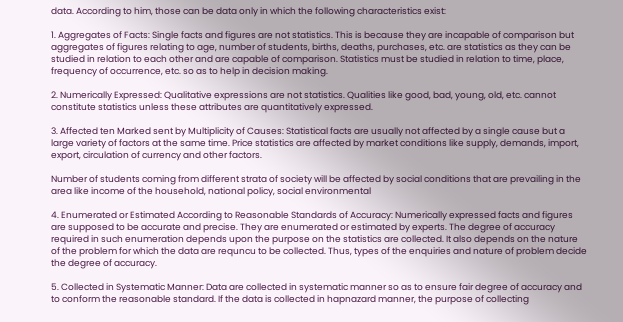data. According to him, those can be data only in which the following characteristics exist:

1. Aggregates of Facts: Single facts and figures are not statistics. This is because they are incapable of comparison but aggregates of figures relating to age, number of students, births, deaths, purchases, etc. are statistics as they can be studied in relation to each other and are capable of comparison. Statistics must be studied in relation to time, place, frequency of occurrence, etc. so as to help in decision making.

2. Numerically Expressed: Qualitative expressions are not statistics. Qualities like good, bad, young, old, etc. cannot constitute statistics unless these attributes are quantitatively expressed.

3. Affected ten Marked sent by Multiplicity of Causes: Statistical facts are usually not affected by a single cause but a large variety of factors at the same time. Price statistics are affected by market conditions like supply, demands, import, export, circulation of currency and other factors.

Number of students coming from different strata of society will be affected by social conditions that are prevailing in the area like income of the household, national policy, social environmental

4. Enumerated or Estimated According to Reasonable Standards of Accuracy: Numerically expressed facts and figures are supposed to be accurate and precise. They are enumerated or estimated by experts. The degree of accuracy required in such enumeration depends upon the purpose on the statistics are collected. It also depends on the nature of the problem for which the data are requncu to be collected. Thus, types of the enquiries and nature of problem decide the degree of accuracy.

5. Collected in Systematic Manner: Data are collected in systematic manner so as to ensure fair degree of accuracy and to conform the reasonable standard. If the data is collected in hapnazard manner, the purpose of collecting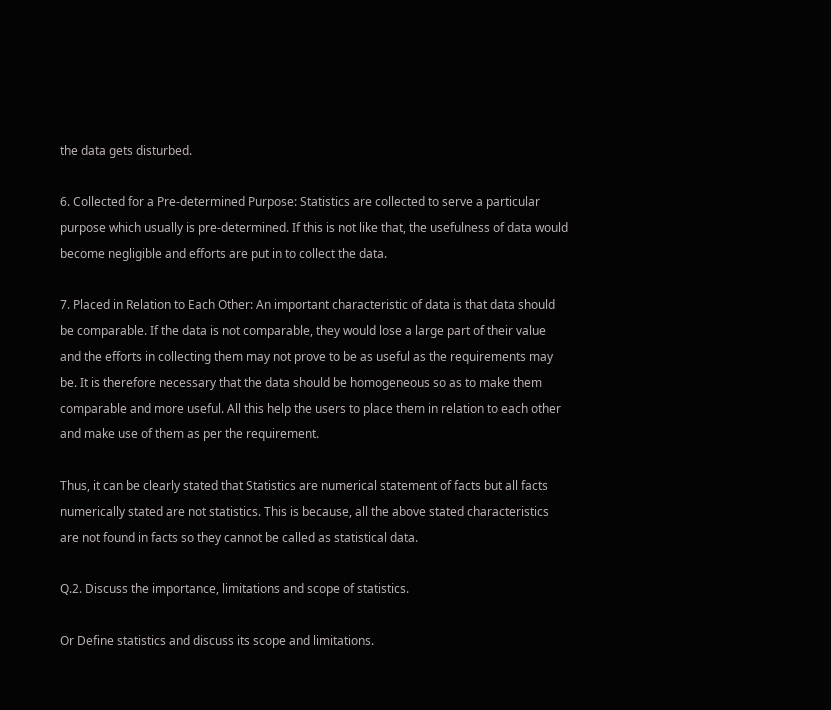the data gets disturbed.

6. Collected for a Pre-determined Purpose: Statistics are collected to serve a particular purpose which usually is pre-determined. If this is not like that, the usefulness of data would become negligible and efforts are put in to collect the data.

7. Placed in Relation to Each Other: An important characteristic of data is that data should be comparable. If the data is not comparable, they would lose a large part of their value and the efforts in collecting them may not prove to be as useful as the requirements may be. It is therefore necessary that the data should be homogeneous so as to make them comparable and more useful. All this help the users to place them in relation to each other and make use of them as per the requirement.

Thus, it can be clearly stated that Statistics are numerical statement of facts but all facts numerically stated are not statistics. This is because, all the above stated characteristics are not found in facts so they cannot be called as statistical data.

Q.2. Discuss the importance, limitations and scope of statistics.

Or Define statistics and discuss its scope and limitations.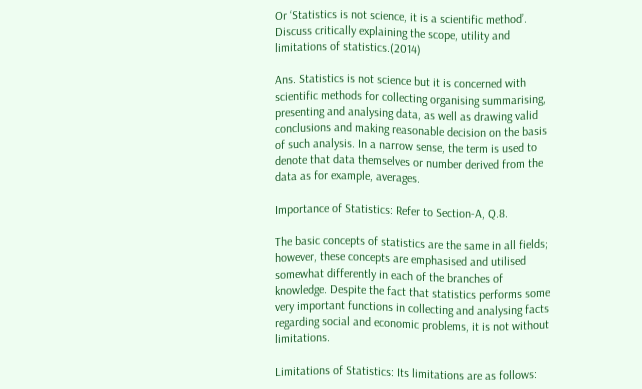Or ‘Statistics is not science, it is a scientific method’. Discuss critically explaining the scope, utility and limitations of statistics.(2014)

Ans. Statistics is not science but it is concerned with scientific methods for collecting organising summarising, presenting and analysing data, as well as drawing valid conclusions and making reasonable decision on the basis of such analysis. In a narrow sense, the term is used to denote that data themselves or number derived from the data as for example, averages.

Importance of Statistics: Refer to Section-A, Q.8.

The basic concepts of statistics are the same in all fields; however, these concepts are emphasised and utilised somewhat differently in each of the branches of knowledge. Despite the fact that statistics performs some very important functions in collecting and analysing facts regarding social and economic problems, it is not without limitations.

Limitations of Statistics: Its limitations are as follows: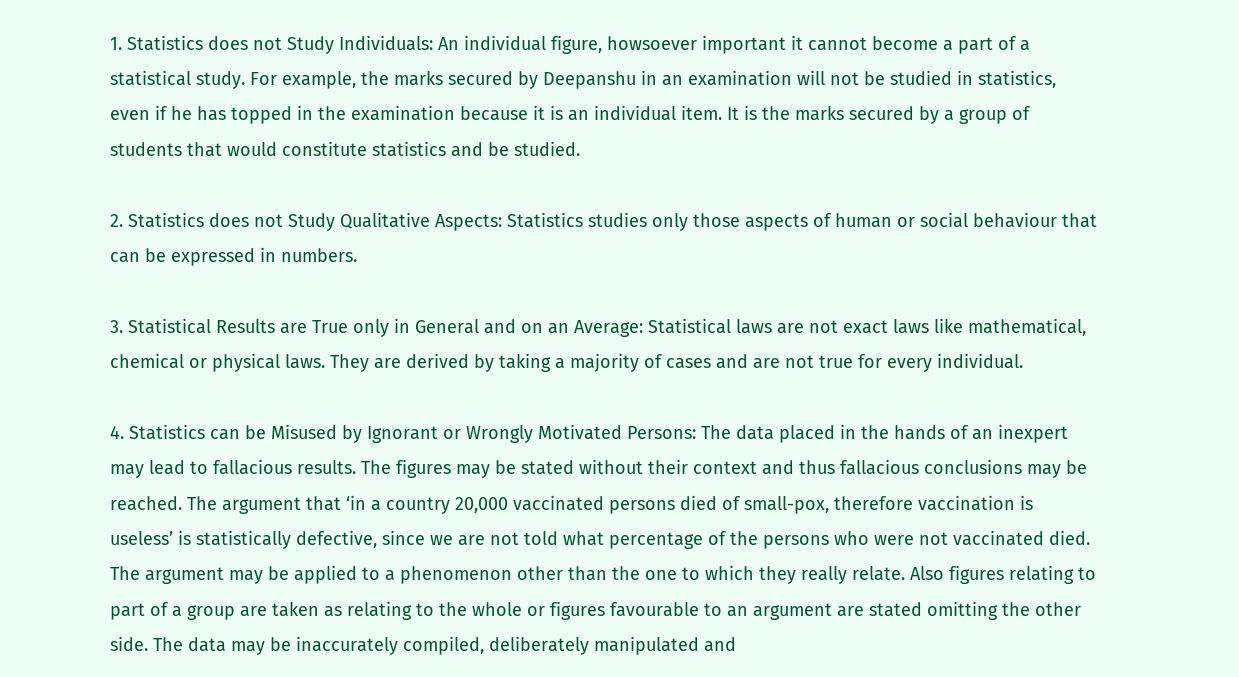1. Statistics does not Study Individuals: An individual figure, howsoever important it cannot become a part of a statistical study. For example, the marks secured by Deepanshu in an examination will not be studied in statistics, even if he has topped in the examination because it is an individual item. It is the marks secured by a group of students that would constitute statistics and be studied.

2. Statistics does not Study Qualitative Aspects: Statistics studies only those aspects of human or social behaviour that can be expressed in numbers.

3. Statistical Results are True only in General and on an Average: Statistical laws are not exact laws like mathematical, chemical or physical laws. They are derived by taking a majority of cases and are not true for every individual.

4. Statistics can be Misused by Ignorant or Wrongly Motivated Persons: The data placed in the hands of an inexpert may lead to fallacious results. The figures may be stated without their context and thus fallacious conclusions may be reached. The argument that ‘in a country 20,000 vaccinated persons died of small-pox, therefore vaccination is useless’ is statistically defective, since we are not told what percentage of the persons who were not vaccinated died. The argument may be applied to a phenomenon other than the one to which they really relate. Also figures relating to part of a group are taken as relating to the whole or figures favourable to an argument are stated omitting the other side. The data may be inaccurately compiled, deliberately manipulated and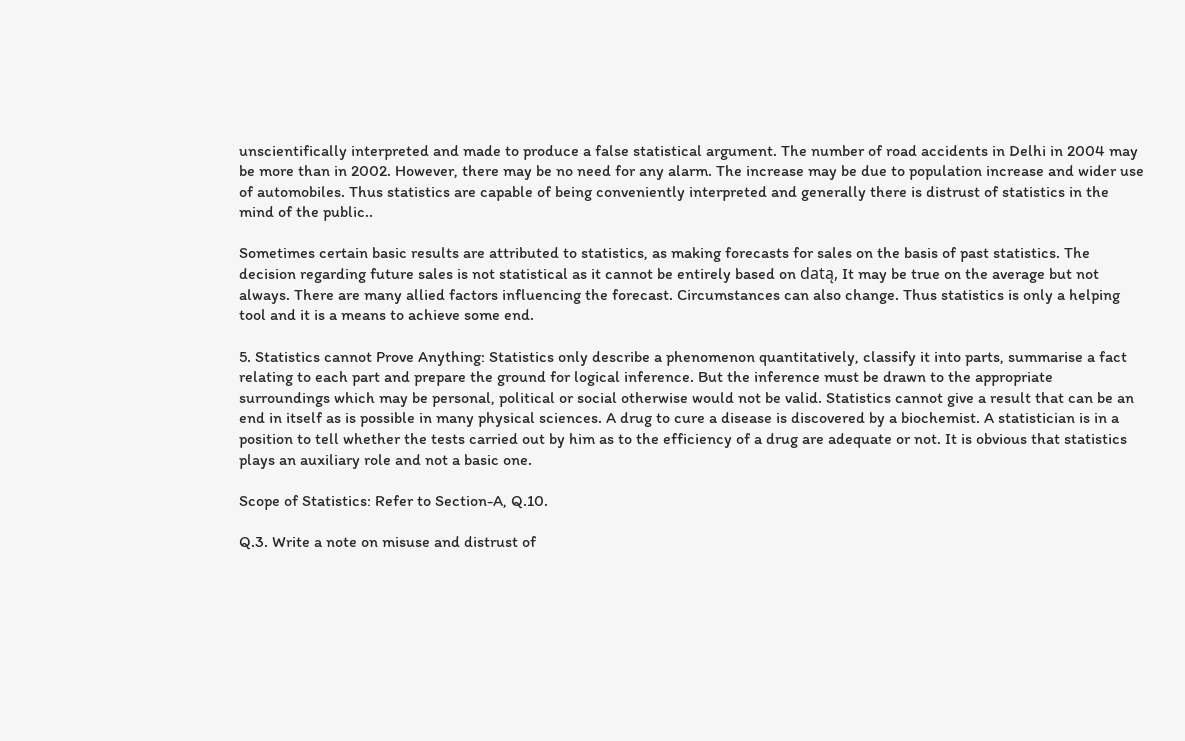unscientifically interpreted and made to produce a false statistical argument. The number of road accidents in Delhi in 2004 may be more than in 2002. However, there may be no need for any alarm. The increase may be due to population increase and wider use of automobiles. Thus statistics are capable of being conveniently interpreted and generally there is distrust of statistics in the mind of the public..

Sometimes certain basic results are attributed to statistics, as making forecasts for sales on the basis of past statistics. The decision regarding future sales is not statistical as it cannot be entirely based on datą, It may be true on the average but not always. There are many allied factors influencing the forecast. Circumstances can also change. Thus statistics is only a helping tool and it is a means to achieve some end.

5. Statistics cannot Prove Anything: Statistics only describe a phenomenon quantitatively, classify it into parts, summarise a fact relating to each part and prepare the ground for logical inference. But the inference must be drawn to the appropriate surroundings which may be personal, political or social otherwise would not be valid. Statistics cannot give a result that can be an end in itself as is possible in many physical sciences. A drug to cure a disease is discovered by a biochemist. A statistician is in a position to tell whether the tests carried out by him as to the efficiency of a drug are adequate or not. It is obvious that statistics plays an auxiliary role and not a basic one.

Scope of Statistics: Refer to Section-A, Q.10.

Q.3. Write a note on misuse and distrust of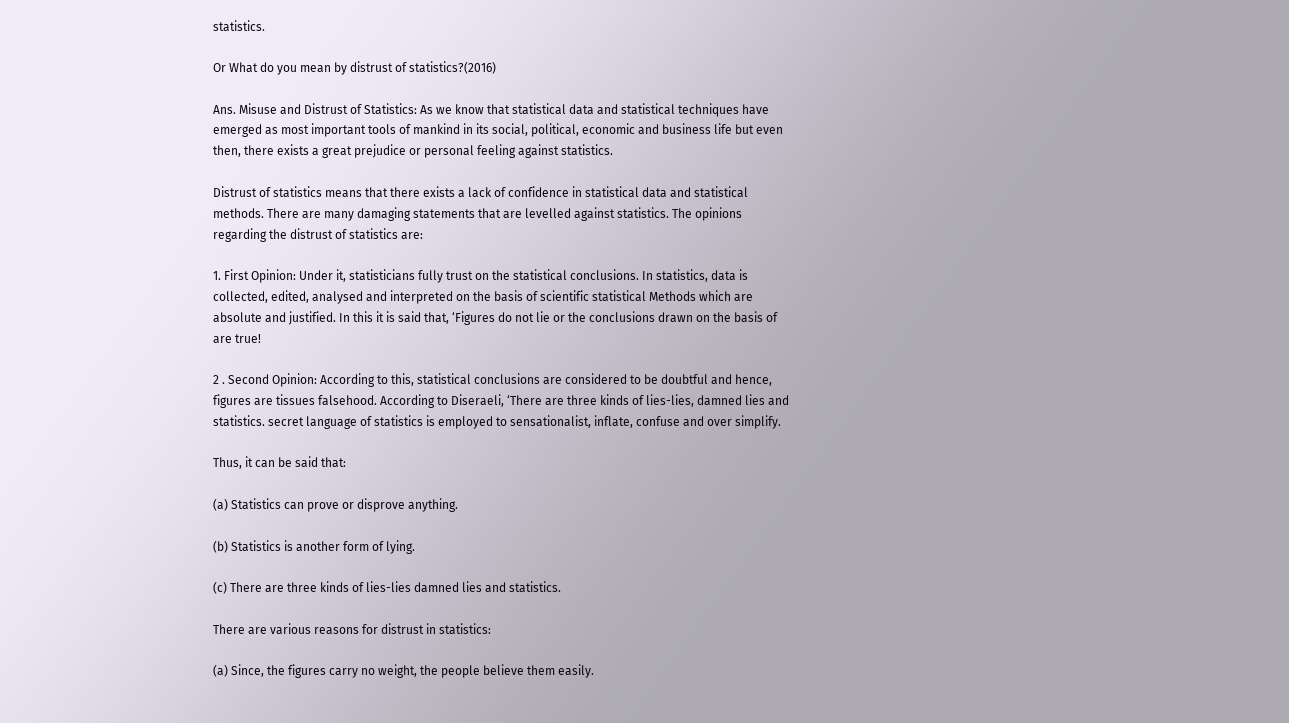statistics.

Or What do you mean by distrust of statistics?(2016)

Ans. Misuse and Distrust of Statistics: As we know that statistical data and statistical techniques have emerged as most important tools of mankind in its social, political, economic and business life but even then, there exists a great prejudice or personal feeling against statistics.

Distrust of statistics means that there exists a lack of confidence in statistical data and statistical methods. There are many damaging statements that are levelled against statistics. The opinions regarding the distrust of statistics are:

1. First Opinion: Under it, statisticians fully trust on the statistical conclusions. In statistics, data is collected, edited, analysed and interpreted on the basis of scientific statistical Methods which are absolute and justified. In this it is said that, ‘Figures do not lie or the conclusions drawn on the basis of are true!

2 . Second Opinion: According to this, statistical conclusions are considered to be doubtful and hence, figures are tissues falsehood. According to Diseraeli, ‘There are three kinds of lies-lies, damned lies and statistics. secret language of statistics is employed to sensationalist, inflate, confuse and over simplify.

Thus, it can be said that:

(a) Statistics can prove or disprove anything.

(b) Statistics is another form of lying.

(c) There are three kinds of lies-lies damned lies and statistics.

There are various reasons for distrust in statistics:

(a) Since, the figures carry no weight, the people believe them easily.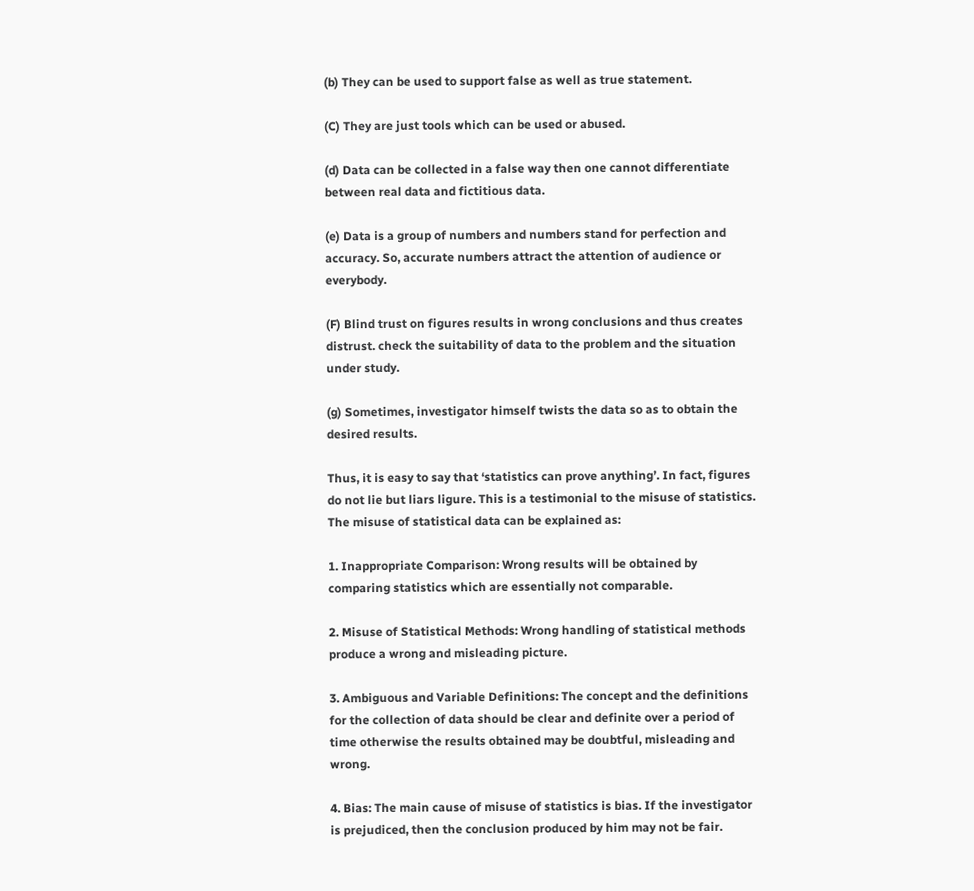(b) They can be used to support false as well as true statement.

(C) They are just tools which can be used or abused.

(d) Data can be collected in a false way then one cannot differentiate between real data and fictitious data.

(e) Data is a group of numbers and numbers stand for perfection and accuracy. So, accurate numbers attract the attention of audience or everybody.

(F) Blind trust on figures results in wrong conclusions and thus creates distrust. check the suitability of data to the problem and the situation under study.

(g) Sometimes, investigator himself twists the data so as to obtain the desired results.

Thus, it is easy to say that ‘statistics can prove anything’. In fact, figures do not lie but liars ligure. This is a testimonial to the misuse of statistics. The misuse of statistical data can be explained as:

1. Inappropriate Comparison: Wrong results will be obtained by comparing statistics which are essentially not comparable.

2. Misuse of Statistical Methods: Wrong handling of statistical methods produce a wrong and misleading picture.

3. Ambiguous and Variable Definitions: The concept and the definitions for the collection of data should be clear and definite over a period of time otherwise the results obtained may be doubtful, misleading and wrong.

4. Bias: The main cause of misuse of statistics is bias. If the investigator is prejudiced, then the conclusion produced by him may not be fair.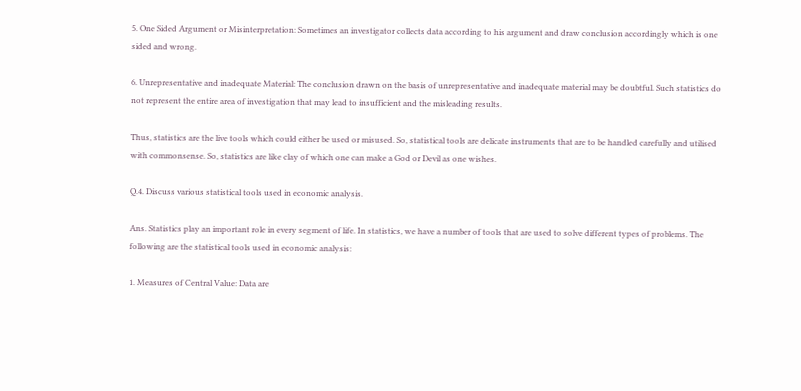5. One Sided Argument or Misinterpretation: Sometimes an investigator collects data according to his argument and draw conclusion accordingly which is one sided and wrong.

6. Unrepresentative and inadequate Material: The conclusion drawn on the basis of unrepresentative and inadequate material may be doubtful. Such statistics do not represent the entire area of investigation that may lead to insufficient and the misleading results.

Thus, statistics are the live tools which could either be used or misused. So, statistical tools are delicate instruments that are to be handled carefully and utilised with commonsense. So, statistics are like clay of which one can make a God or Devil as one wishes.

Q.4. Discuss various statistical tools used in economic analysis.

Ans. Statistics play an important role in every segment of life. In statistics, we have a number of tools that are used to solve different types of problems. The following are the statistical tools used in economic analysis:

1. Measures of Central Value: Data are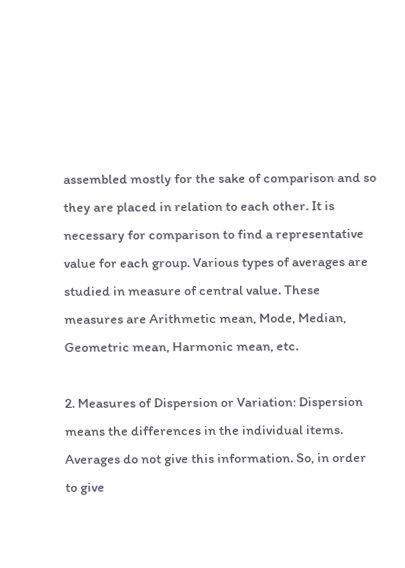assembled mostly for the sake of comparison and so they are placed in relation to each other. It is necessary for comparison to find a representative value for each group. Various types of averages are studied in measure of central value. These measures are Arithmetic mean, Mode, Median, Geometric mean, Harmonic mean, etc.

2. Measures of Dispersion or Variation: Dispersion means the differences in the individual items. Averages do not give this information. So, in order to give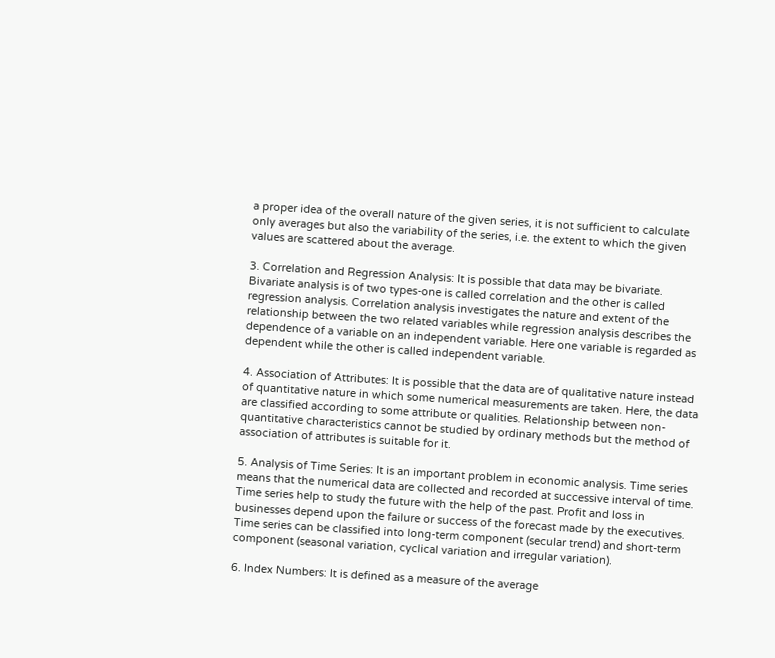a proper idea of the overall nature of the given series, it is not sufficient to calculate only averages but also the variability of the series, i.e. the extent to which the given values are scattered about the average.

3. Correlation and Regression Analysis: It is possible that data may be bivariate. Bivariate analysis is of two types-one is called correlation and the other is called regression analysis. Correlation analysis investigates the nature and extent of the relationship between the two related variables while regression analysis describes the dependence of a variable on an independent variable. Here one variable is regarded as dependent while the other is called independent variable.

4. Association of Attributes: It is possible that the data are of qualitative nature instead of quantitative nature in which some numerical measurements are taken. Here, the data are classified according to some attribute or qualities. Relationship between non-quantitative characteristics cannot be studied by ordinary methods but the method of association of attributes is suitable for it.

5. Analysis of Time Series: It is an important problem in economic analysis. Time series means that the numerical data are collected and recorded at successive interval of time. Time series help to study the future with the help of the past. Profit and loss in businesses depend upon the failure or success of the forecast made by the executives. Time series can be classified into long-term component (secular trend) and short-term component (seasonal variation, cyclical variation and irregular variation).

6. Index Numbers: It is defined as a measure of the average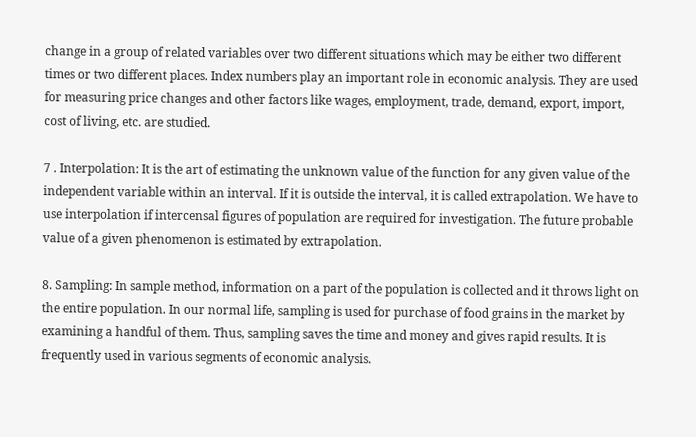change in a group of related variables over two different situations which may be either two different times or two different places. Index numbers play an important role in economic analysis. They are used for measuring price changes and other factors like wages, employment, trade, demand, export, import, cost of living, etc. are studied.

7 . Interpolation: It is the art of estimating the unknown value of the function for any given value of the independent variable within an interval. If it is outside the interval, it is called extrapolation. We have to use interpolation if intercensal figures of population are required for investigation. The future probable value of a given phenomenon is estimated by extrapolation.

8. Sampling: In sample method, information on a part of the population is collected and it throws light on the entire population. In our normal life, sampling is used for purchase of food grains in the market by examining a handful of them. Thus, sampling saves the time and money and gives rapid results. It is frequently used in various segments of economic analysis.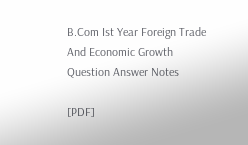B.Com Ist Year Foreign Trade And Economic Growth Question Answer Notes

[PDF]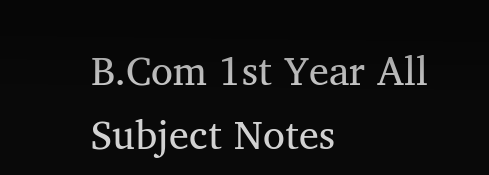B.Com 1st Year All Subject Notes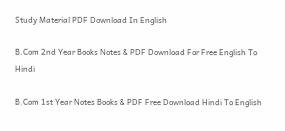Study Material PDF Download In English

B.Com 2nd Year Books Notes & PDF Download For Free English To Hindi

B.Com 1st Year Notes Books & PDF Free Download Hindi To English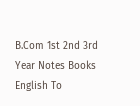B.Com 1st 2nd 3rd Year Notes Books English To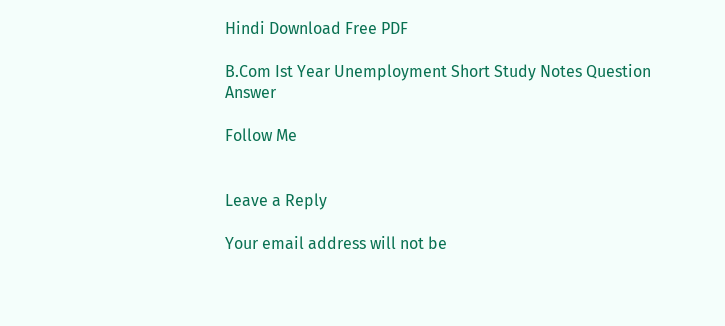Hindi Download Free PDF

B.Com Ist Year Unemployment Short Study Notes Question Answer

Follow Me


Leave a Reply

Your email address will not be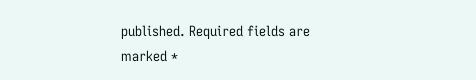published. Required fields are marked *